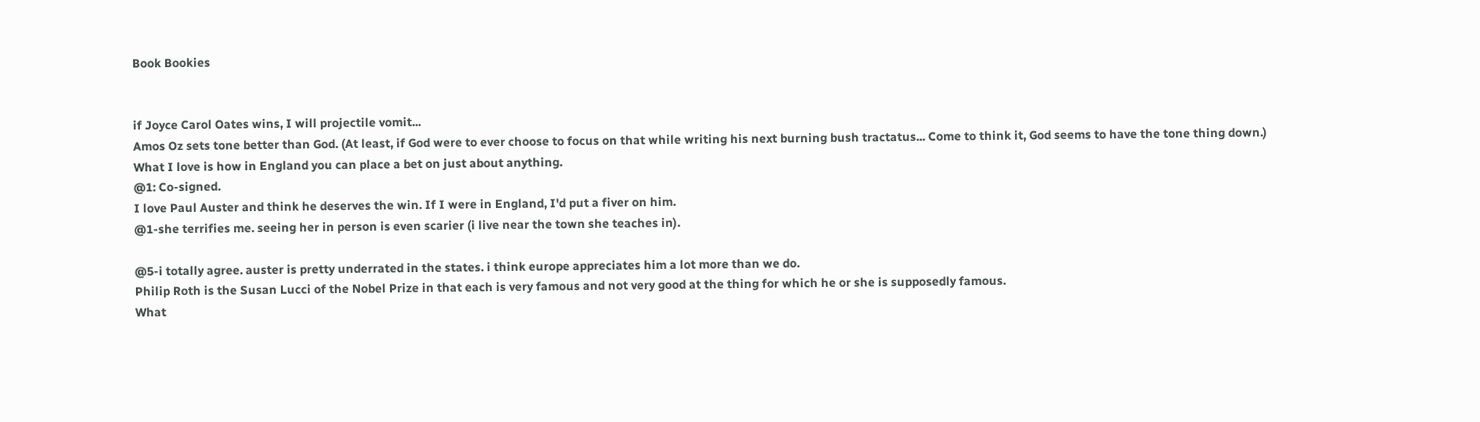Book Bookies


if Joyce Carol Oates wins, I will projectile vomit...
Amos Oz sets tone better than God. (At least, if God were to ever choose to focus on that while writing his next burning bush tractatus... Come to think it, God seems to have the tone thing down.)
What I love is how in England you can place a bet on just about anything.
@1: Co-signed.
I love Paul Auster and think he deserves the win. If I were in England, I'd put a fiver on him.
@1-she terrifies me. seeing her in person is even scarier (i live near the town she teaches in).

@5-i totally agree. auster is pretty underrated in the states. i think europe appreciates him a lot more than we do.
Philip Roth is the Susan Lucci of the Nobel Prize in that each is very famous and not very good at the thing for which he or she is supposedly famous.
What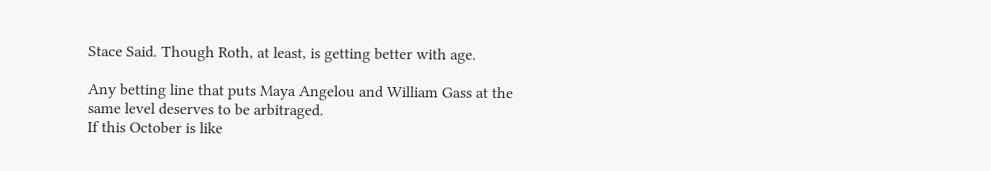Stace Said. Though Roth, at least, is getting better with age.

Any betting line that puts Maya Angelou and William Gass at the same level deserves to be arbitraged.
If this October is like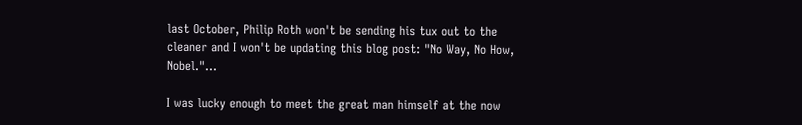last October, Philip Roth won't be sending his tux out to the cleaner and I won't be updating this blog post: "No Way, No How, Nobel."…

I was lucky enough to meet the great man himself at the now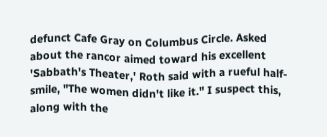defunct Cafe Gray on Columbus Circle. Asked about the rancor aimed toward his excellent 'Sabbath's Theater,' Roth said with a rueful half-smile, "The women didn't like it." I suspect this, along with the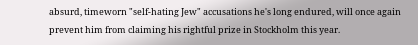absurd, timeworn "self-hating Jew" accusations he's long endured, will once again prevent him from claiming his rightful prize in Stockholm this year.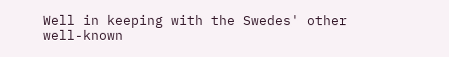Well in keeping with the Swedes' other well-known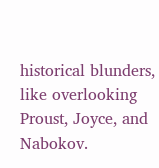historical blunders, like overlooking Proust, Joyce, and Nabokov.